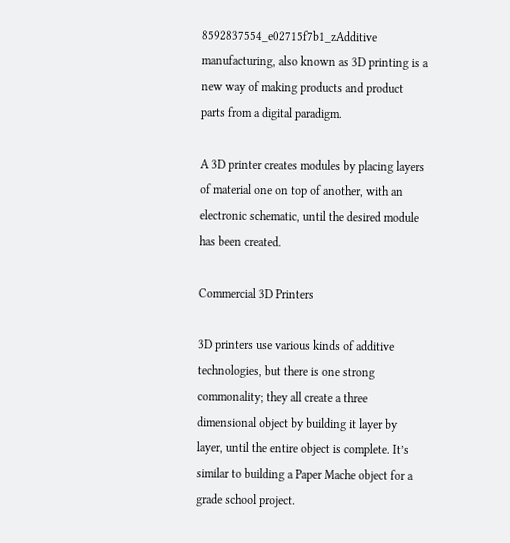8592837554_e02715f7b1_zAdditive manufacturing, also known as 3D printing is a new way of making products and product parts from a digital paradigm.

A 3D printer creates modules by placing layers of material one on top of another, with an electronic schematic, until the desired module has been created.

Commercial 3D Printers

3D printers use various kinds of additive technologies, but there is one strong commonality; they all create a three dimensional object by building it layer by layer, until the entire object is complete. It’s similar to building a Paper Mache object for a grade school project.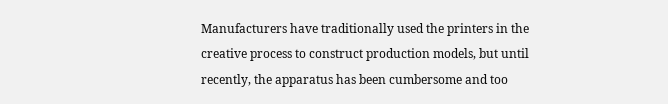Manufacturers have traditionally used the printers in the creative process to construct production models, but until recently, the apparatus has been cumbersome and too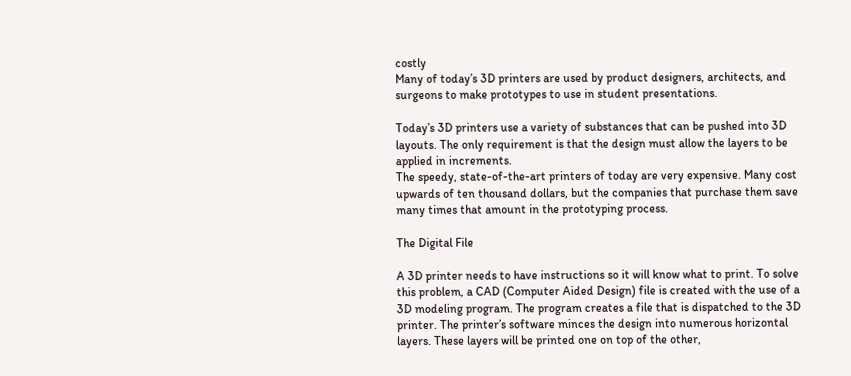costly
Many of today’s 3D printers are used by product designers, architects, and surgeons to make prototypes to use in student presentations.

Today’s 3D printers use a variety of substances that can be pushed into 3D layouts. The only requirement is that the design must allow the layers to be applied in increments.
The speedy, state-of-the-art printers of today are very expensive. Many cost upwards of ten thousand dollars, but the companies that purchase them save many times that amount in the prototyping process.

The Digital File

A 3D printer needs to have instructions so it will know what to print. To solve this problem, a CAD (Computer Aided Design) file is created with the use of a 3D modeling program. The program creates a file that is dispatched to the 3D printer. The printer’s software minces the design into numerous horizontal layers. These layers will be printed one on top of the other,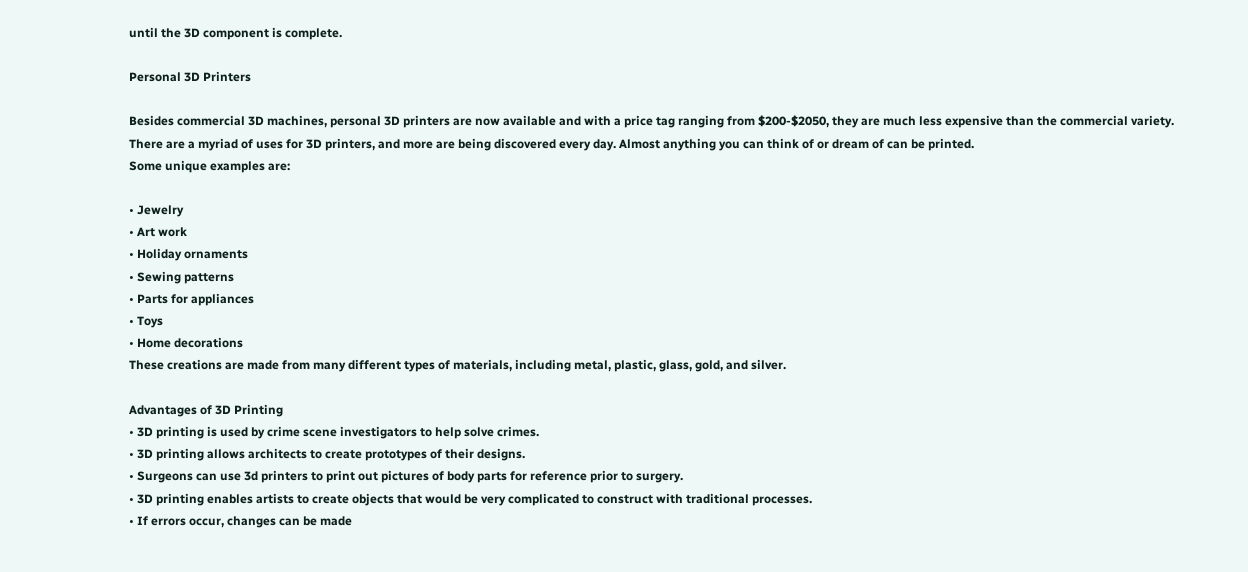until the 3D component is complete.

Personal 3D Printers

Besides commercial 3D machines, personal 3D printers are now available and with a price tag ranging from $200-$2050, they are much less expensive than the commercial variety.
There are a myriad of uses for 3D printers, and more are being discovered every day. Almost anything you can think of or dream of can be printed.
Some unique examples are:

• Jewelry
• Art work
• Holiday ornaments
• Sewing patterns
• Parts for appliances
• Toys
• Home decorations
These creations are made from many different types of materials, including metal, plastic, glass, gold, and silver.

Advantages of 3D Printing
• 3D printing is used by crime scene investigators to help solve crimes.
• 3D printing allows architects to create prototypes of their designs.
• Surgeons can use 3d printers to print out pictures of body parts for reference prior to surgery.
• 3D printing enables artists to create objects that would be very complicated to construct with traditional processes.
• If errors occur, changes can be made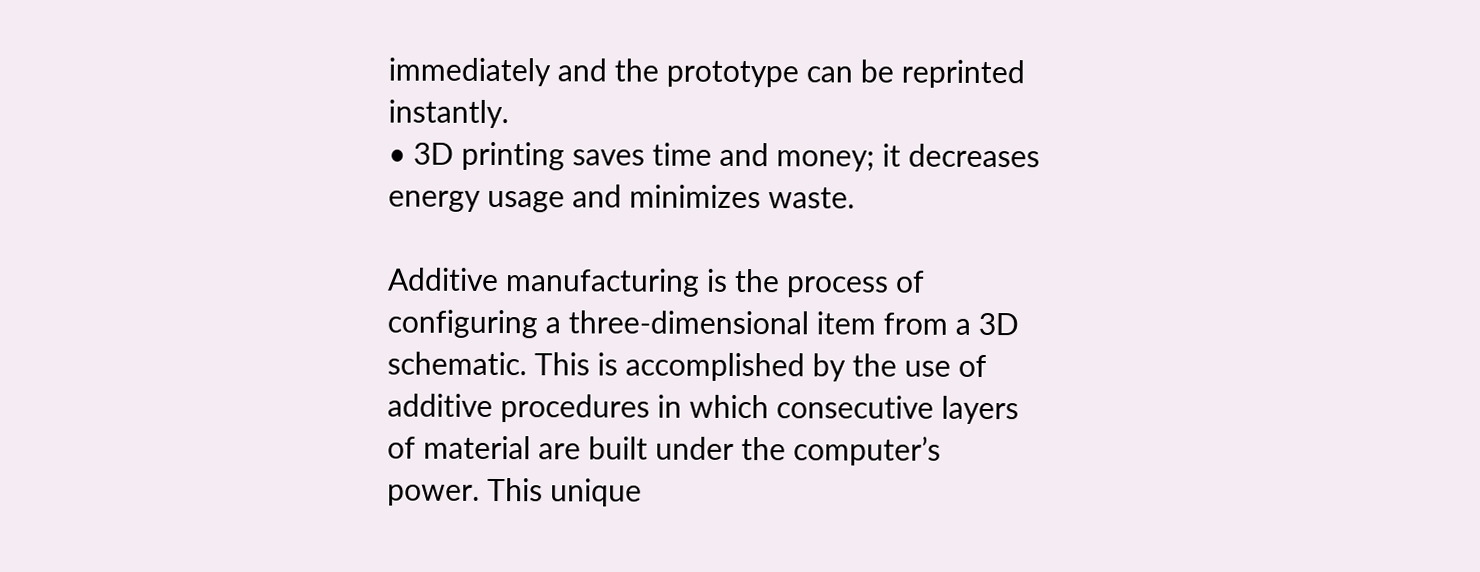immediately and the prototype can be reprinted instantly.
• 3D printing saves time and money; it decreases energy usage and minimizes waste.

Additive manufacturing is the process of configuring a three-dimensional item from a 3D schematic. This is accomplished by the use of additive procedures in which consecutive layers of material are built under the computer’s power. This unique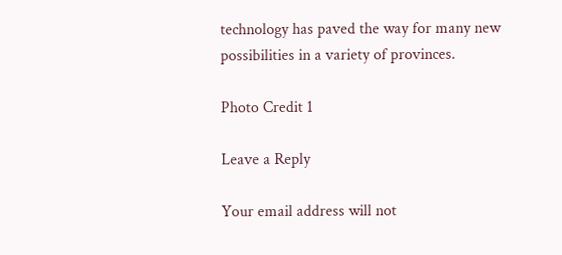technology has paved the way for many new possibilities in a variety of provinces.

Photo Credit 1

Leave a Reply

Your email address will not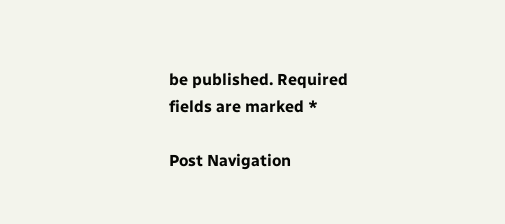be published. Required fields are marked *

Post Navigation